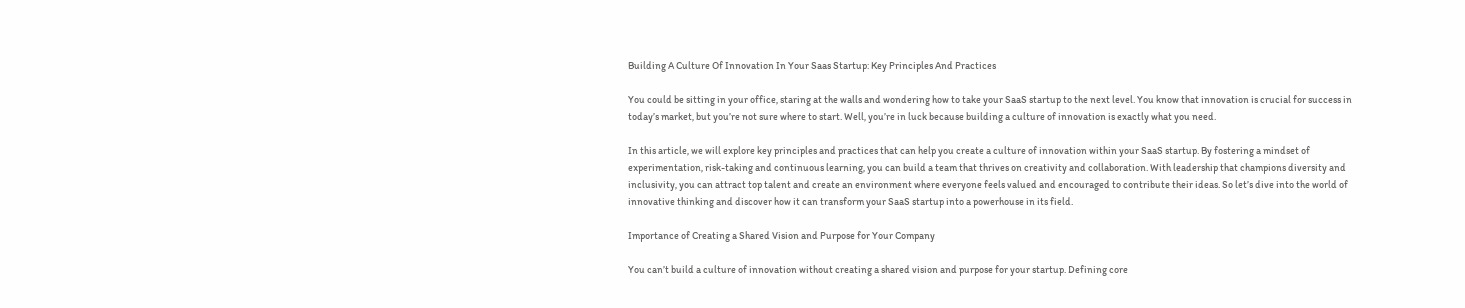Building A Culture Of Innovation In Your Saas Startup: Key Principles And Practices

You could be sitting in your office, staring at the walls and wondering how to take your SaaS startup to the next level. You know that innovation is crucial for success in today’s market, but you’re not sure where to start. Well, you’re in luck because building a culture of innovation is exactly what you need.

In this article, we will explore key principles and practices that can help you create a culture of innovation within your SaaS startup. By fostering a mindset of experimentation, risk-taking and continuous learning, you can build a team that thrives on creativity and collaboration. With leadership that champions diversity and inclusivity, you can attract top talent and create an environment where everyone feels valued and encouraged to contribute their ideas. So let’s dive into the world of innovative thinking and discover how it can transform your SaaS startup into a powerhouse in its field.

Importance of Creating a Shared Vision and Purpose for Your Company

You can’t build a culture of innovation without creating a shared vision and purpose for your startup. Defining core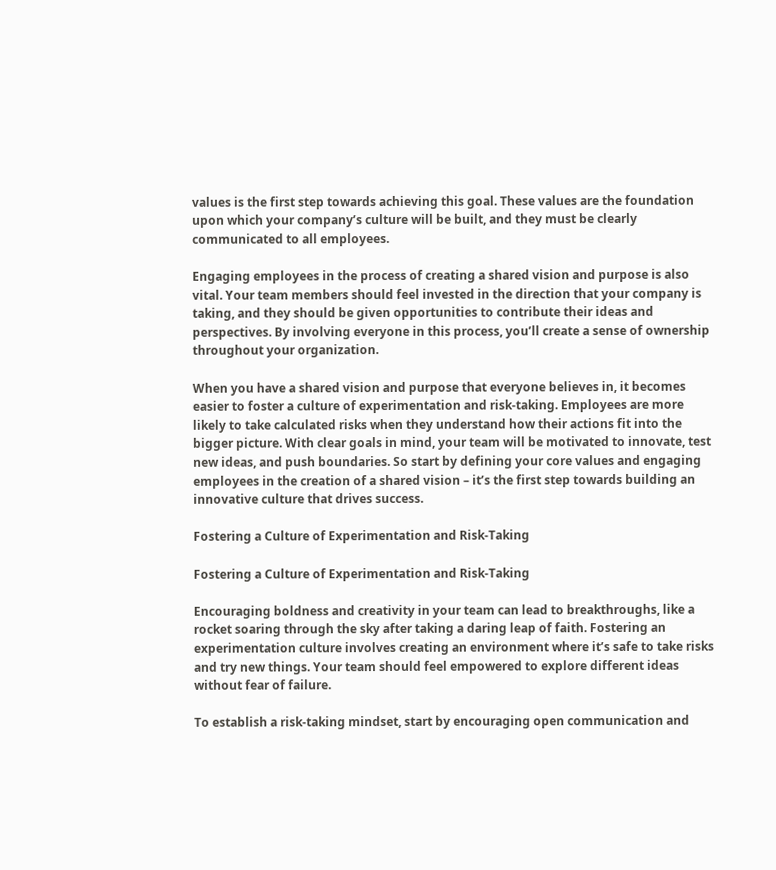values is the first step towards achieving this goal. These values are the foundation upon which your company’s culture will be built, and they must be clearly communicated to all employees.

Engaging employees in the process of creating a shared vision and purpose is also vital. Your team members should feel invested in the direction that your company is taking, and they should be given opportunities to contribute their ideas and perspectives. By involving everyone in this process, you’ll create a sense of ownership throughout your organization.

When you have a shared vision and purpose that everyone believes in, it becomes easier to foster a culture of experimentation and risk-taking. Employees are more likely to take calculated risks when they understand how their actions fit into the bigger picture. With clear goals in mind, your team will be motivated to innovate, test new ideas, and push boundaries. So start by defining your core values and engaging employees in the creation of a shared vision – it’s the first step towards building an innovative culture that drives success.

Fostering a Culture of Experimentation and Risk-Taking

Fostering a Culture of Experimentation and Risk-Taking

Encouraging boldness and creativity in your team can lead to breakthroughs, like a rocket soaring through the sky after taking a daring leap of faith. Fostering an experimentation culture involves creating an environment where it’s safe to take risks and try new things. Your team should feel empowered to explore different ideas without fear of failure.

To establish a risk-taking mindset, start by encouraging open communication and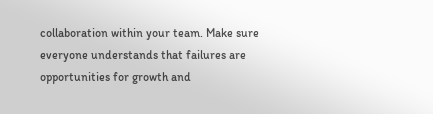collaboration within your team. Make sure everyone understands that failures are opportunities for growth and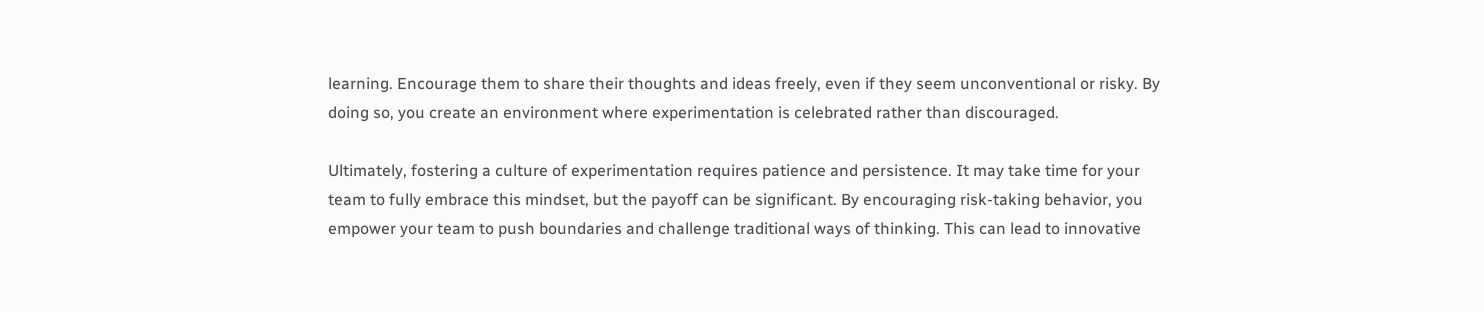learning. Encourage them to share their thoughts and ideas freely, even if they seem unconventional or risky. By doing so, you create an environment where experimentation is celebrated rather than discouraged.

Ultimately, fostering a culture of experimentation requires patience and persistence. It may take time for your team to fully embrace this mindset, but the payoff can be significant. By encouraging risk-taking behavior, you empower your team to push boundaries and challenge traditional ways of thinking. This can lead to innovative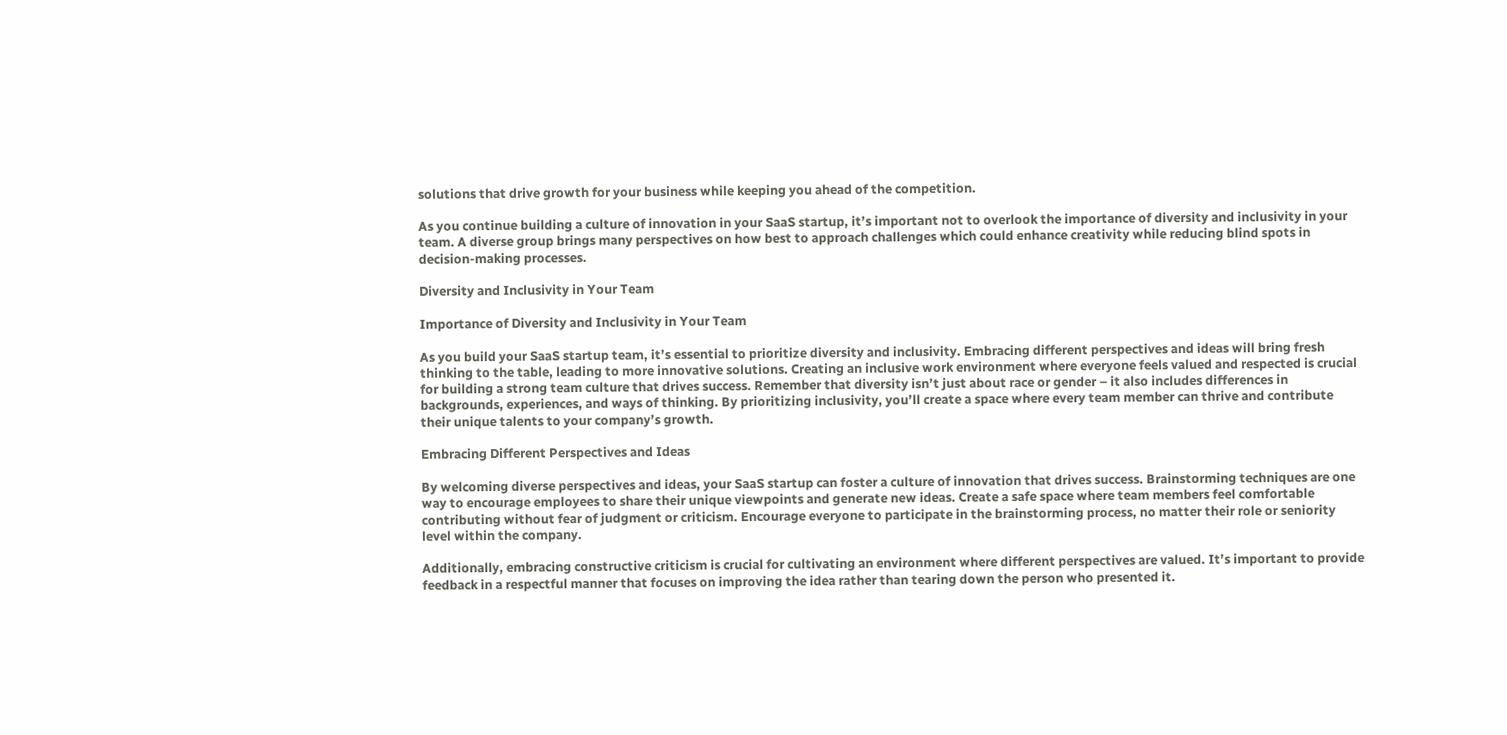solutions that drive growth for your business while keeping you ahead of the competition.

As you continue building a culture of innovation in your SaaS startup, it’s important not to overlook the importance of diversity and inclusivity in your team. A diverse group brings many perspectives on how best to approach challenges which could enhance creativity while reducing blind spots in decision-making processes.

Diversity and Inclusivity in Your Team

Importance of Diversity and Inclusivity in Your Team

As you build your SaaS startup team, it’s essential to prioritize diversity and inclusivity. Embracing different perspectives and ideas will bring fresh thinking to the table, leading to more innovative solutions. Creating an inclusive work environment where everyone feels valued and respected is crucial for building a strong team culture that drives success. Remember that diversity isn’t just about race or gender – it also includes differences in backgrounds, experiences, and ways of thinking. By prioritizing inclusivity, you’ll create a space where every team member can thrive and contribute their unique talents to your company’s growth.

Embracing Different Perspectives and Ideas

By welcoming diverse perspectives and ideas, your SaaS startup can foster a culture of innovation that drives success. Brainstorming techniques are one way to encourage employees to share their unique viewpoints and generate new ideas. Create a safe space where team members feel comfortable contributing without fear of judgment or criticism. Encourage everyone to participate in the brainstorming process, no matter their role or seniority level within the company.

Additionally, embracing constructive criticism is crucial for cultivating an environment where different perspectives are valued. It’s important to provide feedback in a respectful manner that focuses on improving the idea rather than tearing down the person who presented it.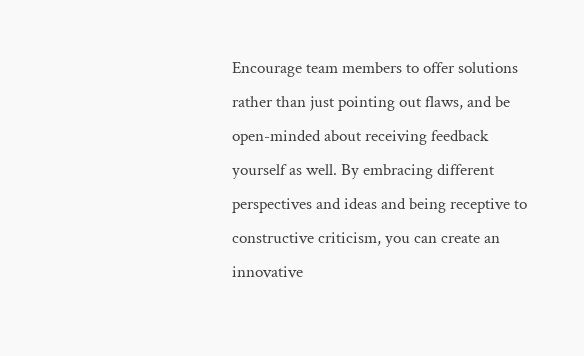Encourage team members to offer solutions rather than just pointing out flaws, and be open-minded about receiving feedback yourself as well. By embracing different perspectives and ideas and being receptive to constructive criticism, you can create an innovative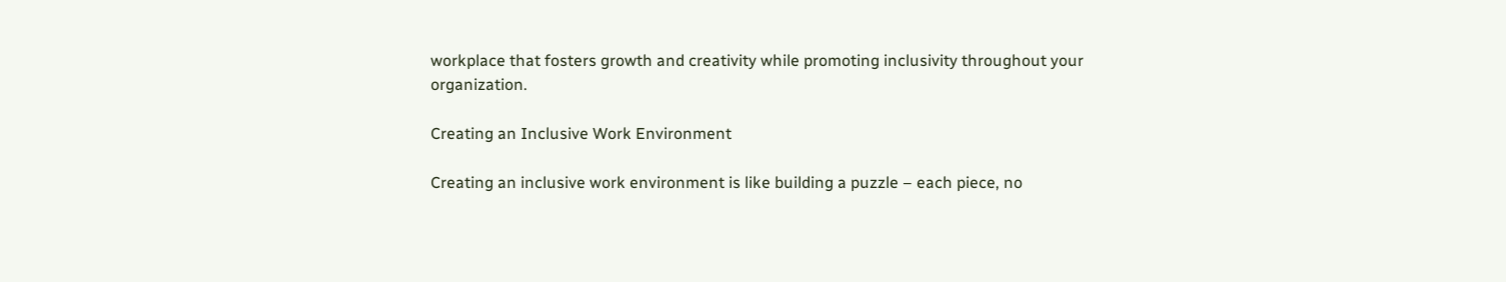workplace that fosters growth and creativity while promoting inclusivity throughout your organization.

Creating an Inclusive Work Environment

Creating an inclusive work environment is like building a puzzle – each piece, no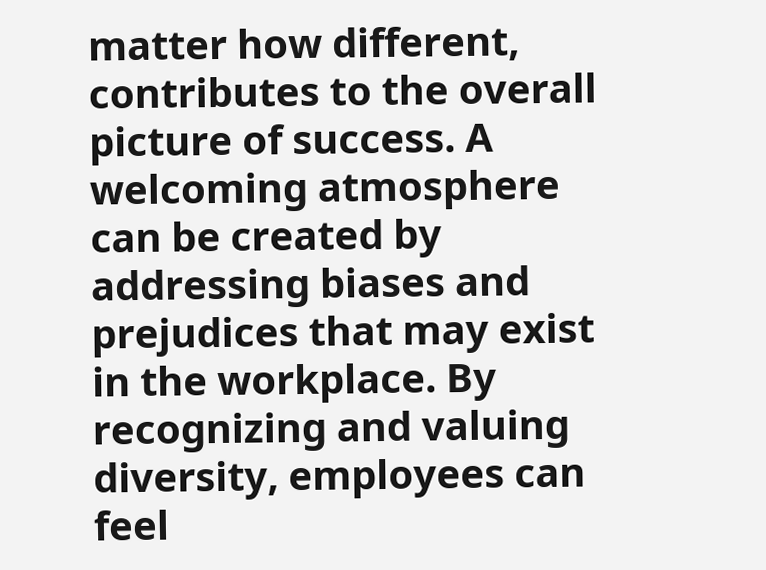matter how different, contributes to the overall picture of success. A welcoming atmosphere can be created by addressing biases and prejudices that may exist in the workplace. By recognizing and valuing diversity, employees can feel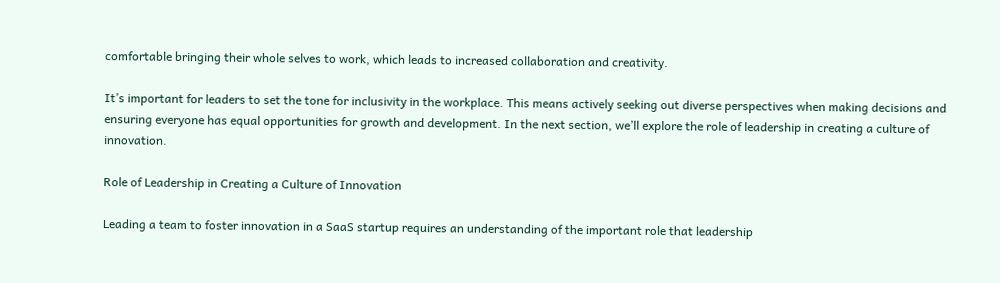comfortable bringing their whole selves to work, which leads to increased collaboration and creativity.

It’s important for leaders to set the tone for inclusivity in the workplace. This means actively seeking out diverse perspectives when making decisions and ensuring everyone has equal opportunities for growth and development. In the next section, we’ll explore the role of leadership in creating a culture of innovation.

Role of Leadership in Creating a Culture of Innovation

Leading a team to foster innovation in a SaaS startup requires an understanding of the important role that leadership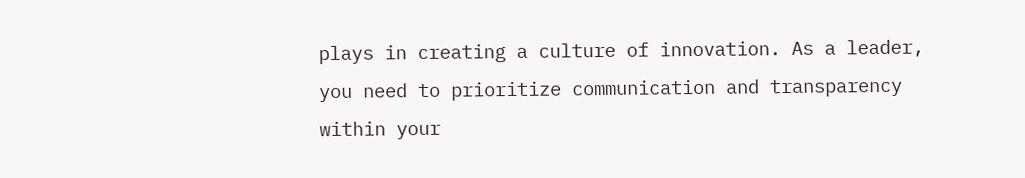plays in creating a culture of innovation. As a leader, you need to prioritize communication and transparency within your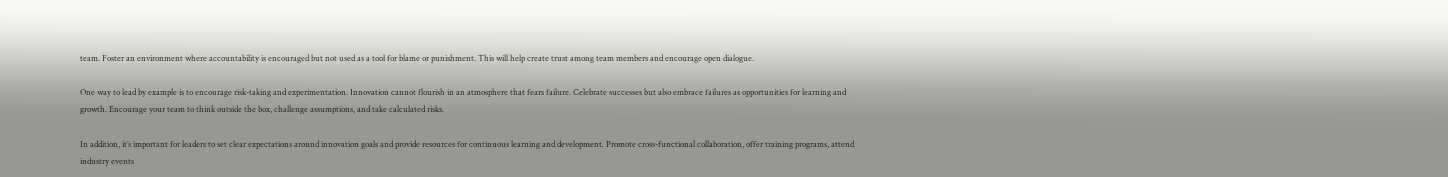team. Foster an environment where accountability is encouraged but not used as a tool for blame or punishment. This will help create trust among team members and encourage open dialogue.

One way to lead by example is to encourage risk-taking and experimentation. Innovation cannot flourish in an atmosphere that fears failure. Celebrate successes but also embrace failures as opportunities for learning and growth. Encourage your team to think outside the box, challenge assumptions, and take calculated risks.

In addition, it’s important for leaders to set clear expectations around innovation goals and provide resources for continuous learning and development. Promote cross-functional collaboration, offer training programs, attend industry events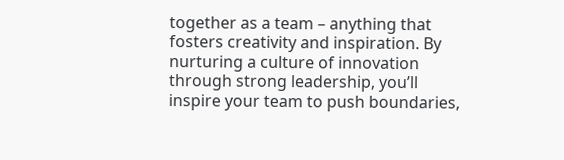together as a team – anything that fosters creativity and inspiration. By nurturing a culture of innovation through strong leadership, you’ll inspire your team to push boundaries,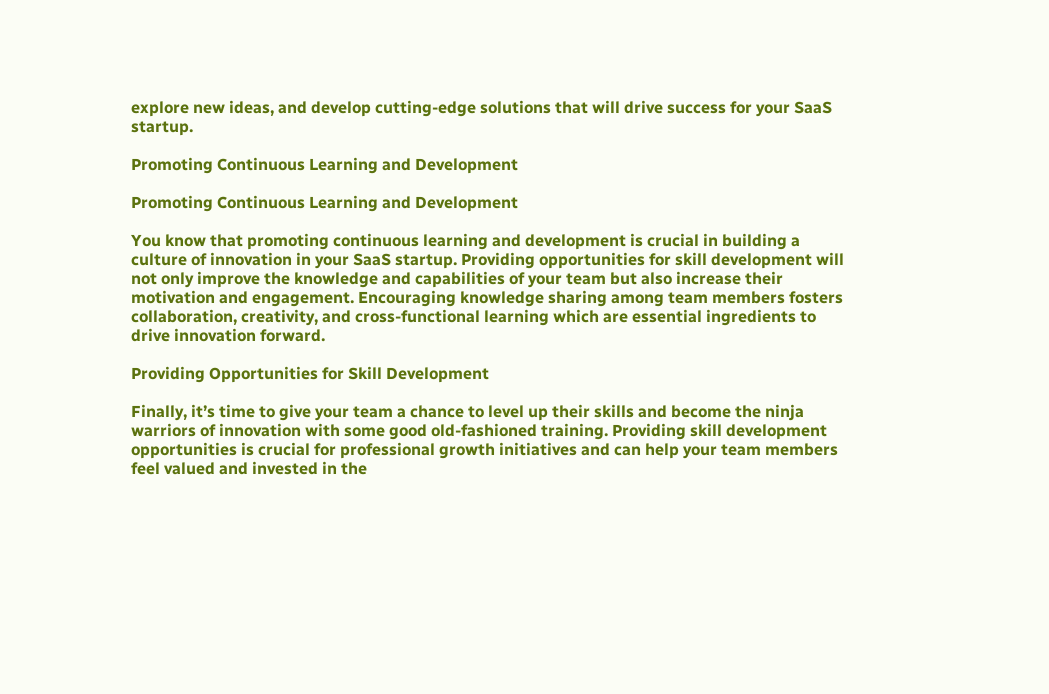explore new ideas, and develop cutting-edge solutions that will drive success for your SaaS startup.

Promoting Continuous Learning and Development

Promoting Continuous Learning and Development

You know that promoting continuous learning and development is crucial in building a culture of innovation in your SaaS startup. Providing opportunities for skill development will not only improve the knowledge and capabilities of your team but also increase their motivation and engagement. Encouraging knowledge sharing among team members fosters collaboration, creativity, and cross-functional learning which are essential ingredients to drive innovation forward.

Providing Opportunities for Skill Development

Finally, it’s time to give your team a chance to level up their skills and become the ninja warriors of innovation with some good old-fashioned training. Providing skill development opportunities is crucial for professional growth initiatives and can help your team members feel valued and invested in the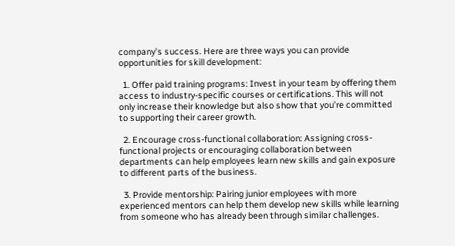company’s success. Here are three ways you can provide opportunities for skill development:

  1. Offer paid training programs: Invest in your team by offering them access to industry-specific courses or certifications. This will not only increase their knowledge but also show that you’re committed to supporting their career growth.

  2. Encourage cross-functional collaboration: Assigning cross-functional projects or encouraging collaboration between departments can help employees learn new skills and gain exposure to different parts of the business.

  3. Provide mentorship: Pairing junior employees with more experienced mentors can help them develop new skills while learning from someone who has already been through similar challenges.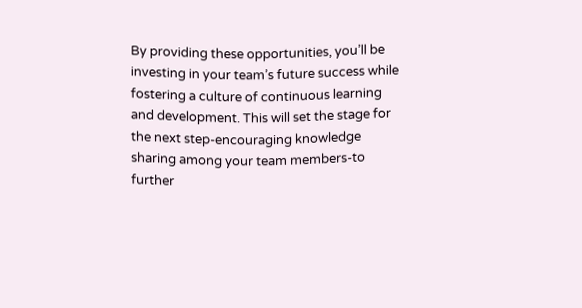By providing these opportunities, you’ll be investing in your team’s future success while fostering a culture of continuous learning and development. This will set the stage for the next step-encouraging knowledge sharing among your team members-to further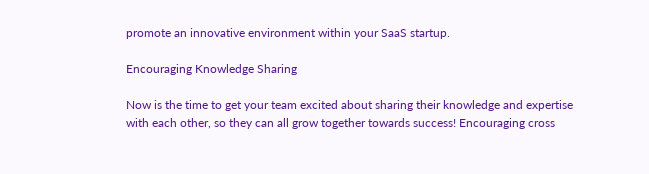promote an innovative environment within your SaaS startup.

Encouraging Knowledge Sharing

Now is the time to get your team excited about sharing their knowledge and expertise with each other, so they can all grow together towards success! Encouraging cross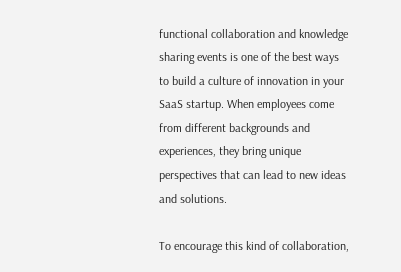functional collaboration and knowledge sharing events is one of the best ways to build a culture of innovation in your SaaS startup. When employees come from different backgrounds and experiences, they bring unique perspectives that can lead to new ideas and solutions.

To encourage this kind of collaboration,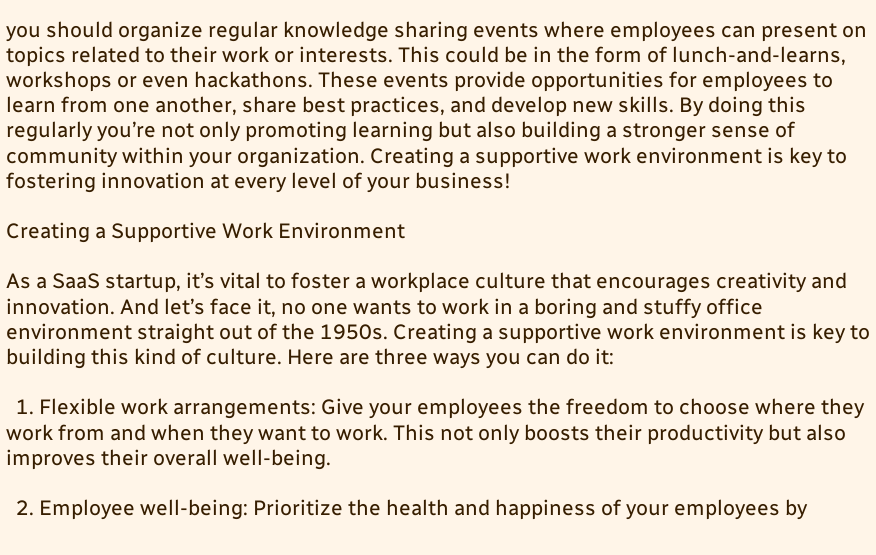you should organize regular knowledge sharing events where employees can present on topics related to their work or interests. This could be in the form of lunch-and-learns, workshops or even hackathons. These events provide opportunities for employees to learn from one another, share best practices, and develop new skills. By doing this regularly you’re not only promoting learning but also building a stronger sense of community within your organization. Creating a supportive work environment is key to fostering innovation at every level of your business!

Creating a Supportive Work Environment

As a SaaS startup, it’s vital to foster a workplace culture that encourages creativity and innovation. And let’s face it, no one wants to work in a boring and stuffy office environment straight out of the 1950s. Creating a supportive work environment is key to building this kind of culture. Here are three ways you can do it:

  1. Flexible work arrangements: Give your employees the freedom to choose where they work from and when they want to work. This not only boosts their productivity but also improves their overall well-being.

  2. Employee well-being: Prioritize the health and happiness of your employees by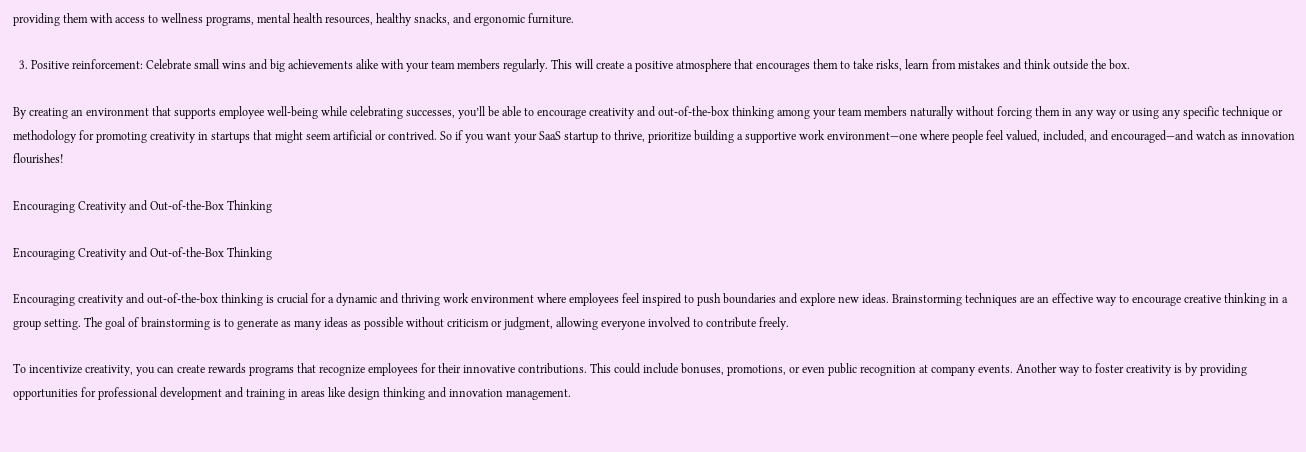providing them with access to wellness programs, mental health resources, healthy snacks, and ergonomic furniture.

  3. Positive reinforcement: Celebrate small wins and big achievements alike with your team members regularly. This will create a positive atmosphere that encourages them to take risks, learn from mistakes and think outside the box.

By creating an environment that supports employee well-being while celebrating successes, you’ll be able to encourage creativity and out-of-the-box thinking among your team members naturally without forcing them in any way or using any specific technique or methodology for promoting creativity in startups that might seem artificial or contrived. So if you want your SaaS startup to thrive, prioritize building a supportive work environment—one where people feel valued, included, and encouraged—and watch as innovation flourishes!

Encouraging Creativity and Out-of-the-Box Thinking

Encouraging Creativity and Out-of-the-Box Thinking

Encouraging creativity and out-of-the-box thinking is crucial for a dynamic and thriving work environment where employees feel inspired to push boundaries and explore new ideas. Brainstorming techniques are an effective way to encourage creative thinking in a group setting. The goal of brainstorming is to generate as many ideas as possible without criticism or judgment, allowing everyone involved to contribute freely.

To incentivize creativity, you can create rewards programs that recognize employees for their innovative contributions. This could include bonuses, promotions, or even public recognition at company events. Another way to foster creativity is by providing opportunities for professional development and training in areas like design thinking and innovation management.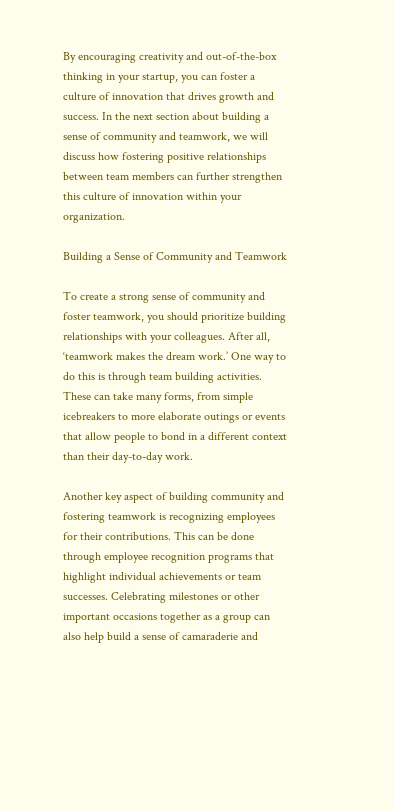By encouraging creativity and out-of-the-box thinking in your startup, you can foster a culture of innovation that drives growth and success. In the next section about building a sense of community and teamwork, we will discuss how fostering positive relationships between team members can further strengthen this culture of innovation within your organization.

Building a Sense of Community and Teamwork

To create a strong sense of community and foster teamwork, you should prioritize building relationships with your colleagues. After all, ‘teamwork makes the dream work.’ One way to do this is through team building activities. These can take many forms, from simple icebreakers to more elaborate outings or events that allow people to bond in a different context than their day-to-day work.

Another key aspect of building community and fostering teamwork is recognizing employees for their contributions. This can be done through employee recognition programs that highlight individual achievements or team successes. Celebrating milestones or other important occasions together as a group can also help build a sense of camaraderie and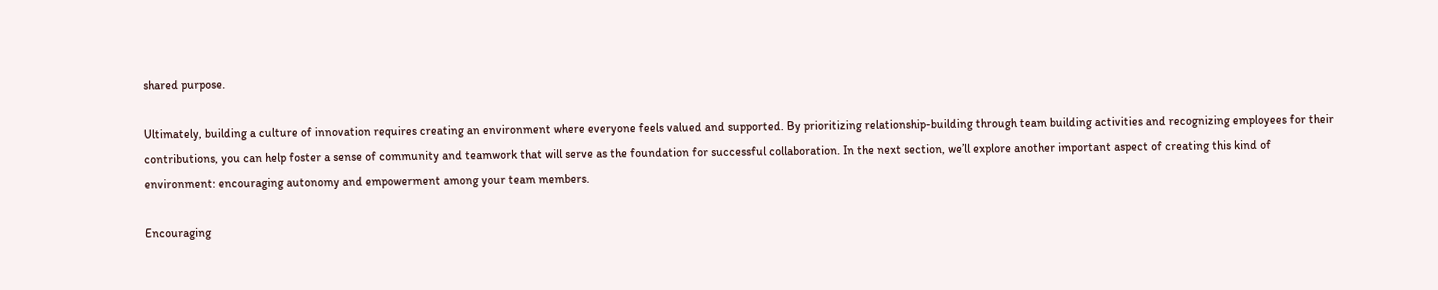shared purpose.

Ultimately, building a culture of innovation requires creating an environment where everyone feels valued and supported. By prioritizing relationship-building through team building activities and recognizing employees for their contributions, you can help foster a sense of community and teamwork that will serve as the foundation for successful collaboration. In the next section, we’ll explore another important aspect of creating this kind of environment: encouraging autonomy and empowerment among your team members.

Encouraging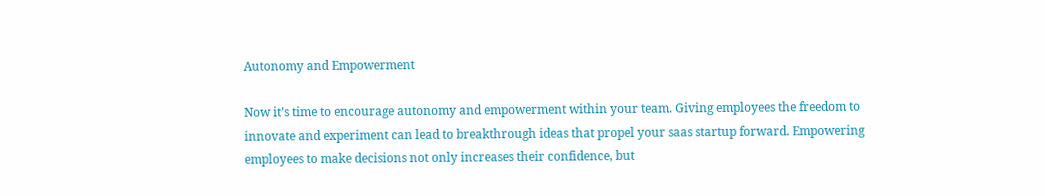Autonomy and Empowerment

Now it’s time to encourage autonomy and empowerment within your team. Giving employees the freedom to innovate and experiment can lead to breakthrough ideas that propel your saas startup forward. Empowering employees to make decisions not only increases their confidence, but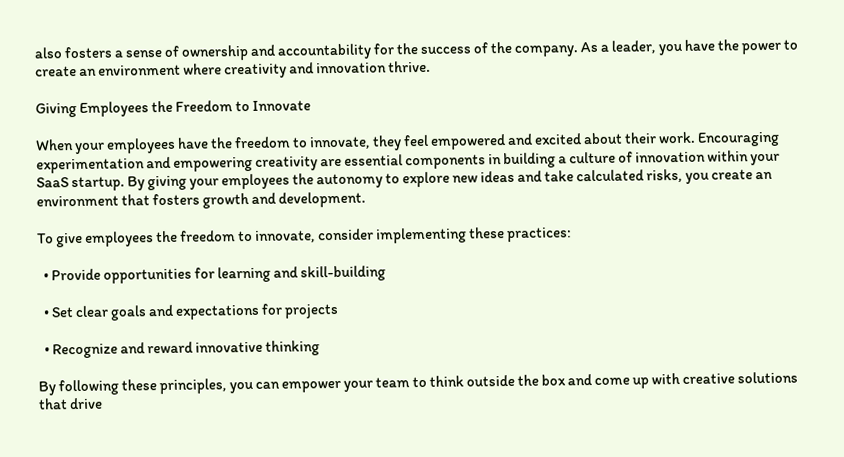also fosters a sense of ownership and accountability for the success of the company. As a leader, you have the power to create an environment where creativity and innovation thrive.

Giving Employees the Freedom to Innovate

When your employees have the freedom to innovate, they feel empowered and excited about their work. Encouraging experimentation and empowering creativity are essential components in building a culture of innovation within your SaaS startup. By giving your employees the autonomy to explore new ideas and take calculated risks, you create an environment that fosters growth and development.

To give employees the freedom to innovate, consider implementing these practices:

  • Provide opportunities for learning and skill-building

  • Set clear goals and expectations for projects

  • Recognize and reward innovative thinking

By following these principles, you can empower your team to think outside the box and come up with creative solutions that drive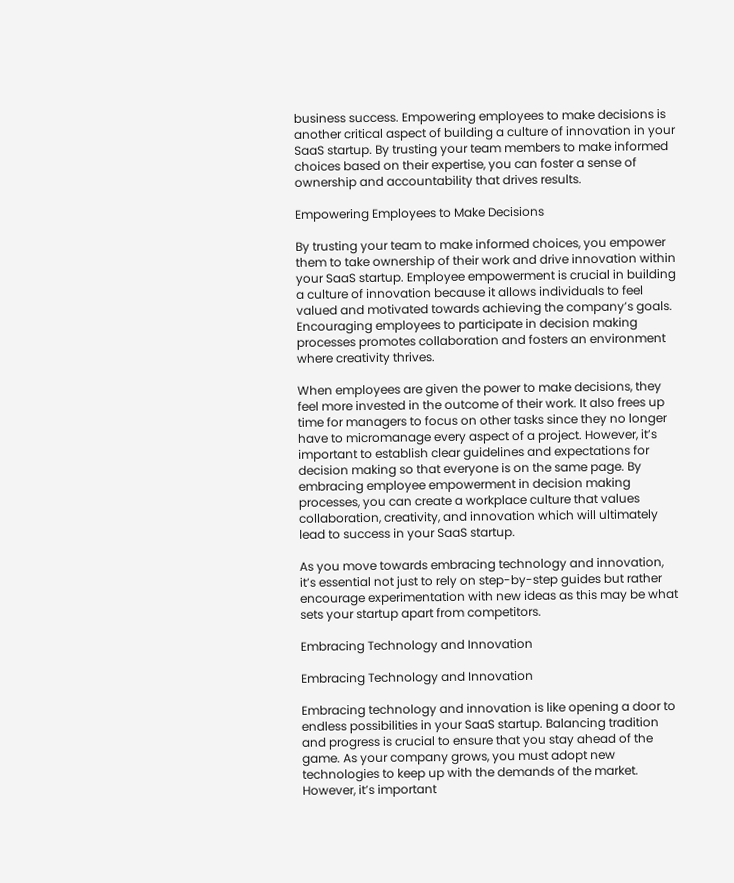business success. Empowering employees to make decisions is another critical aspect of building a culture of innovation in your SaaS startup. By trusting your team members to make informed choices based on their expertise, you can foster a sense of ownership and accountability that drives results.

Empowering Employees to Make Decisions

By trusting your team to make informed choices, you empower them to take ownership of their work and drive innovation within your SaaS startup. Employee empowerment is crucial in building a culture of innovation because it allows individuals to feel valued and motivated towards achieving the company’s goals. Encouraging employees to participate in decision making processes promotes collaboration and fosters an environment where creativity thrives.

When employees are given the power to make decisions, they feel more invested in the outcome of their work. It also frees up time for managers to focus on other tasks since they no longer have to micromanage every aspect of a project. However, it’s important to establish clear guidelines and expectations for decision making so that everyone is on the same page. By embracing employee empowerment in decision making processes, you can create a workplace culture that values collaboration, creativity, and innovation which will ultimately lead to success in your SaaS startup.

As you move towards embracing technology and innovation, it’s essential not just to rely on step-by-step guides but rather encourage experimentation with new ideas as this may be what sets your startup apart from competitors.

Embracing Technology and Innovation

Embracing Technology and Innovation

Embracing technology and innovation is like opening a door to endless possibilities in your SaaS startup. Balancing tradition and progress is crucial to ensure that you stay ahead of the game. As your company grows, you must adopt new technologies to keep up with the demands of the market. However, it’s important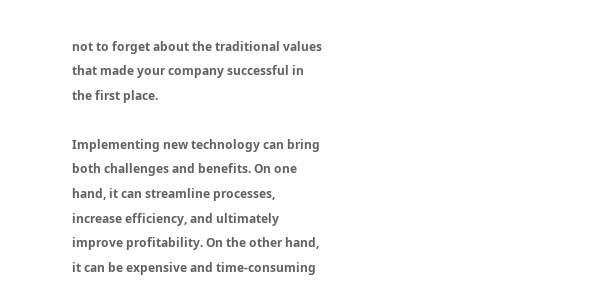not to forget about the traditional values that made your company successful in the first place.

Implementing new technology can bring both challenges and benefits. On one hand, it can streamline processes, increase efficiency, and ultimately improve profitability. On the other hand, it can be expensive and time-consuming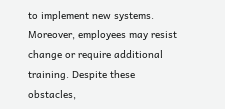to implement new systems. Moreover, employees may resist change or require additional training. Despite these obstacles,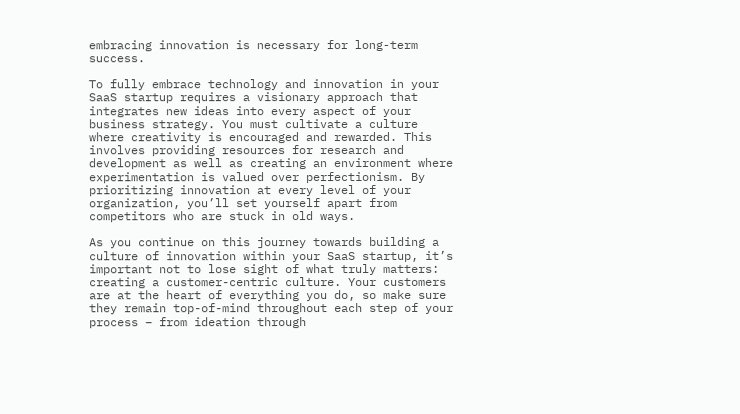embracing innovation is necessary for long-term success.

To fully embrace technology and innovation in your SaaS startup requires a visionary approach that integrates new ideas into every aspect of your business strategy. You must cultivate a culture where creativity is encouraged and rewarded. This involves providing resources for research and development as well as creating an environment where experimentation is valued over perfectionism. By prioritizing innovation at every level of your organization, you’ll set yourself apart from competitors who are stuck in old ways.

As you continue on this journey towards building a culture of innovation within your SaaS startup, it’s important not to lose sight of what truly matters: creating a customer-centric culture. Your customers are at the heart of everything you do, so make sure they remain top-of-mind throughout each step of your process – from ideation through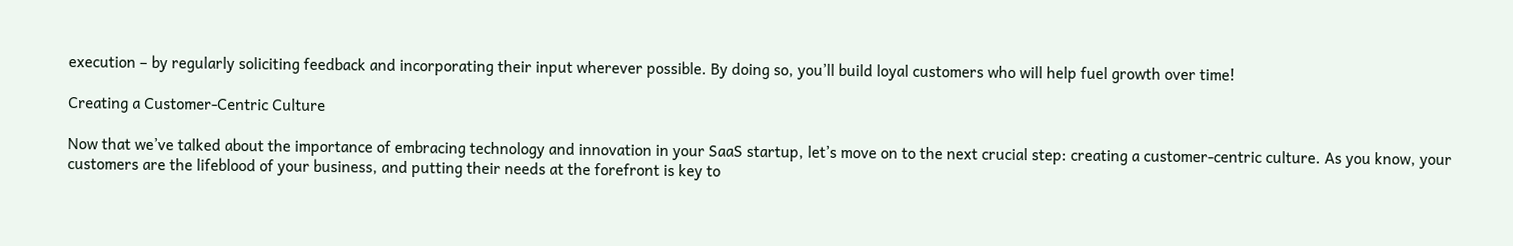execution – by regularly soliciting feedback and incorporating their input wherever possible. By doing so, you’ll build loyal customers who will help fuel growth over time!

Creating a Customer-Centric Culture

Now that we’ve talked about the importance of embracing technology and innovation in your SaaS startup, let’s move on to the next crucial step: creating a customer-centric culture. As you know, your customers are the lifeblood of your business, and putting their needs at the forefront is key to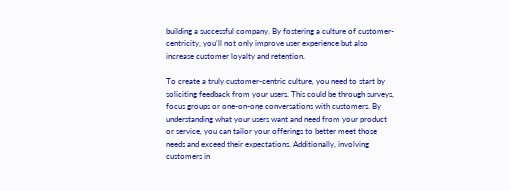building a successful company. By fostering a culture of customer-centricity, you’ll not only improve user experience but also increase customer loyalty and retention.

To create a truly customer-centric culture, you need to start by soliciting feedback from your users. This could be through surveys, focus groups or one-on-one conversations with customers. By understanding what your users want and need from your product or service, you can tailor your offerings to better meet those needs and exceed their expectations. Additionally, involving customers in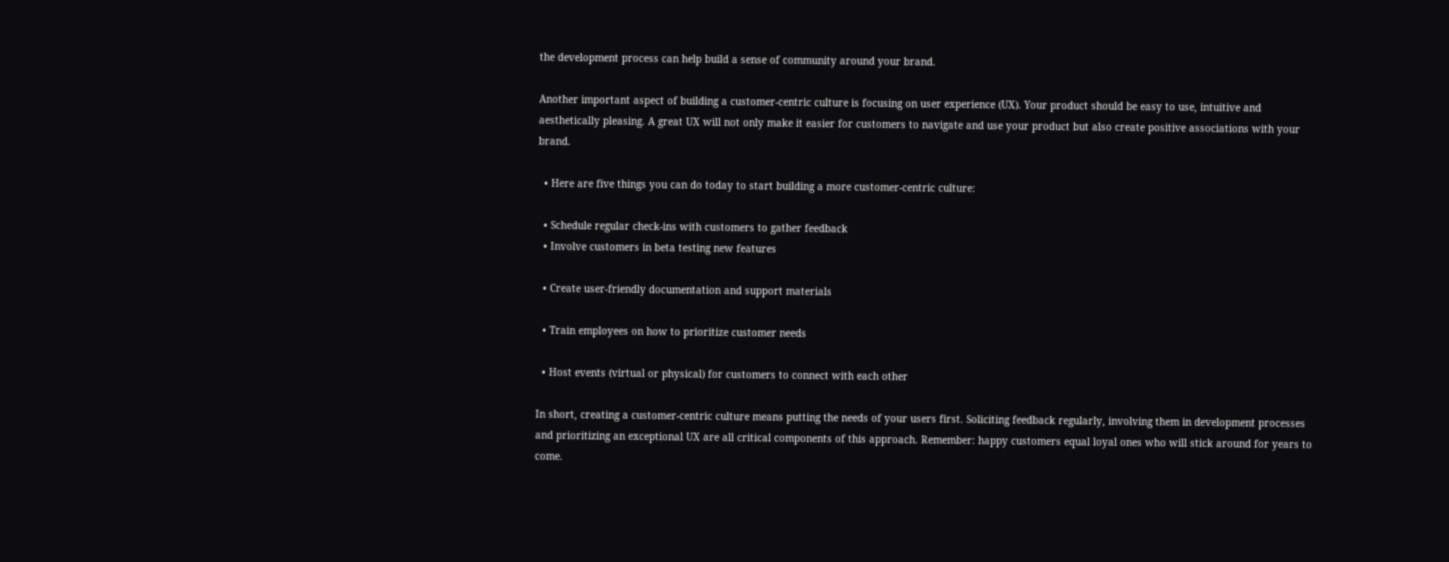the development process can help build a sense of community around your brand.

Another important aspect of building a customer-centric culture is focusing on user experience (UX). Your product should be easy to use, intuitive and aesthetically pleasing. A great UX will not only make it easier for customers to navigate and use your product but also create positive associations with your brand.

  • Here are five things you can do today to start building a more customer-centric culture:

  • Schedule regular check-ins with customers to gather feedback
  • Involve customers in beta testing new features

  • Create user-friendly documentation and support materials

  • Train employees on how to prioritize customer needs

  • Host events (virtual or physical) for customers to connect with each other

In short, creating a customer-centric culture means putting the needs of your users first. Soliciting feedback regularly, involving them in development processes and prioritizing an exceptional UX are all critical components of this approach. Remember: happy customers equal loyal ones who will stick around for years to come.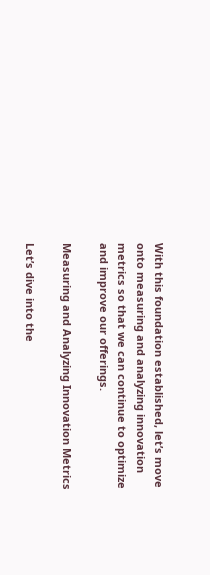With this foundation established, let’s move onto measuring and analyzing innovation metrics so that we can continue to optimize and improve our offerings.

Measuring and Analyzing Innovation Metrics

Let’s dive into the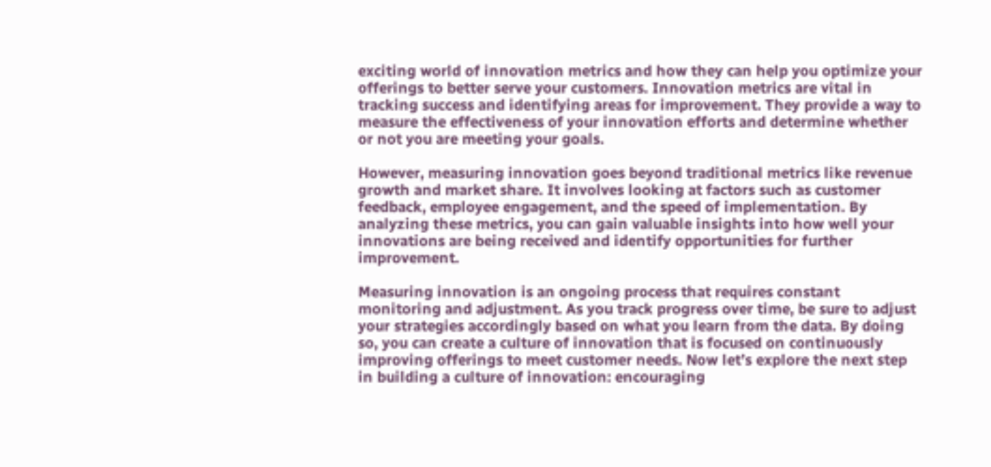exciting world of innovation metrics and how they can help you optimize your offerings to better serve your customers. Innovation metrics are vital in tracking success and identifying areas for improvement. They provide a way to measure the effectiveness of your innovation efforts and determine whether or not you are meeting your goals.

However, measuring innovation goes beyond traditional metrics like revenue growth and market share. It involves looking at factors such as customer feedback, employee engagement, and the speed of implementation. By analyzing these metrics, you can gain valuable insights into how well your innovations are being received and identify opportunities for further improvement.

Measuring innovation is an ongoing process that requires constant monitoring and adjustment. As you track progress over time, be sure to adjust your strategies accordingly based on what you learn from the data. By doing so, you can create a culture of innovation that is focused on continuously improving offerings to meet customer needs. Now let’s explore the next step in building a culture of innovation: encouraging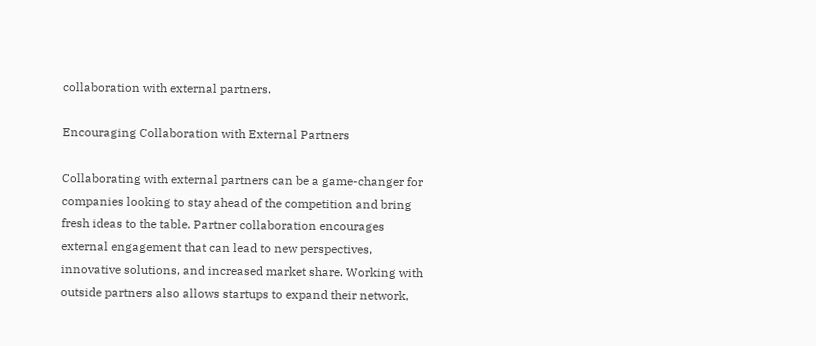collaboration with external partners.

Encouraging Collaboration with External Partners

Collaborating with external partners can be a game-changer for companies looking to stay ahead of the competition and bring fresh ideas to the table. Partner collaboration encourages external engagement that can lead to new perspectives, innovative solutions, and increased market share. Working with outside partners also allows startups to expand their network,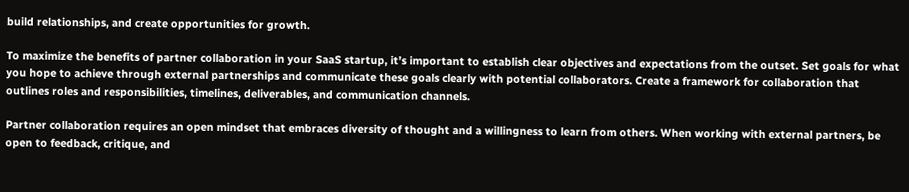build relationships, and create opportunities for growth.

To maximize the benefits of partner collaboration in your SaaS startup, it’s important to establish clear objectives and expectations from the outset. Set goals for what you hope to achieve through external partnerships and communicate these goals clearly with potential collaborators. Create a framework for collaboration that outlines roles and responsibilities, timelines, deliverables, and communication channels.

Partner collaboration requires an open mindset that embraces diversity of thought and a willingness to learn from others. When working with external partners, be open to feedback, critique, and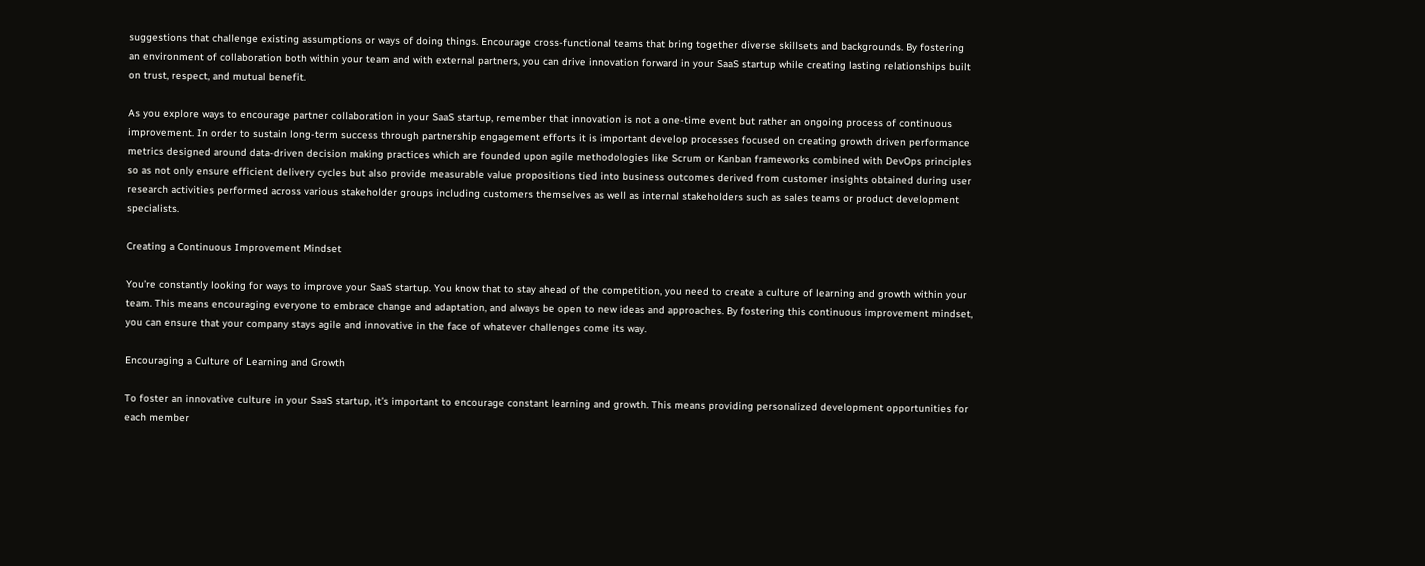suggestions that challenge existing assumptions or ways of doing things. Encourage cross-functional teams that bring together diverse skillsets and backgrounds. By fostering an environment of collaboration both within your team and with external partners, you can drive innovation forward in your SaaS startup while creating lasting relationships built on trust, respect, and mutual benefit.

As you explore ways to encourage partner collaboration in your SaaS startup, remember that innovation is not a one-time event but rather an ongoing process of continuous improvement. In order to sustain long-term success through partnership engagement efforts it is important develop processes focused on creating growth driven performance metrics designed around data-driven decision making practices which are founded upon agile methodologies like Scrum or Kanban frameworks combined with DevOps principles so as not only ensure efficient delivery cycles but also provide measurable value propositions tied into business outcomes derived from customer insights obtained during user research activities performed across various stakeholder groups including customers themselves as well as internal stakeholders such as sales teams or product development specialists.

Creating a Continuous Improvement Mindset

You’re constantly looking for ways to improve your SaaS startup. You know that to stay ahead of the competition, you need to create a culture of learning and growth within your team. This means encouraging everyone to embrace change and adaptation, and always be open to new ideas and approaches. By fostering this continuous improvement mindset, you can ensure that your company stays agile and innovative in the face of whatever challenges come its way.

Encouraging a Culture of Learning and Growth

To foster an innovative culture in your SaaS startup, it’s important to encourage constant learning and growth. This means providing personalized development opportunities for each member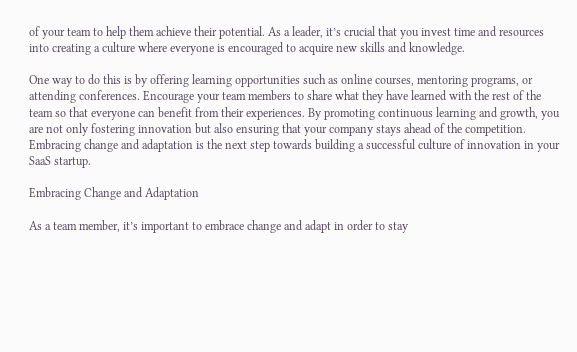of your team to help them achieve their potential. As a leader, it’s crucial that you invest time and resources into creating a culture where everyone is encouraged to acquire new skills and knowledge.

One way to do this is by offering learning opportunities such as online courses, mentoring programs, or attending conferences. Encourage your team members to share what they have learned with the rest of the team so that everyone can benefit from their experiences. By promoting continuous learning and growth, you are not only fostering innovation but also ensuring that your company stays ahead of the competition. Embracing change and adaptation is the next step towards building a successful culture of innovation in your SaaS startup.

Embracing Change and Adaptation

As a team member, it’s important to embrace change and adapt in order to stay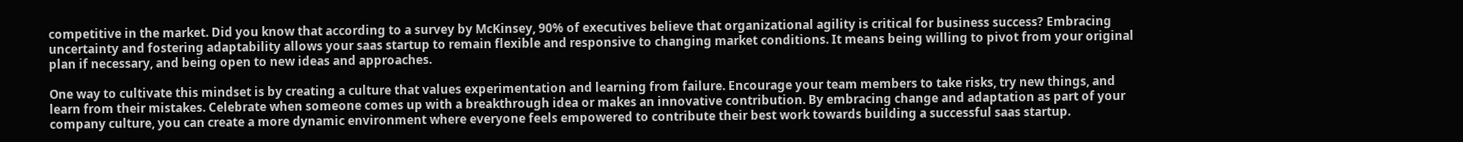competitive in the market. Did you know that according to a survey by McKinsey, 90% of executives believe that organizational agility is critical for business success? Embracing uncertainty and fostering adaptability allows your saas startup to remain flexible and responsive to changing market conditions. It means being willing to pivot from your original plan if necessary, and being open to new ideas and approaches.

One way to cultivate this mindset is by creating a culture that values experimentation and learning from failure. Encourage your team members to take risks, try new things, and learn from their mistakes. Celebrate when someone comes up with a breakthrough idea or makes an innovative contribution. By embracing change and adaptation as part of your company culture, you can create a more dynamic environment where everyone feels empowered to contribute their best work towards building a successful saas startup.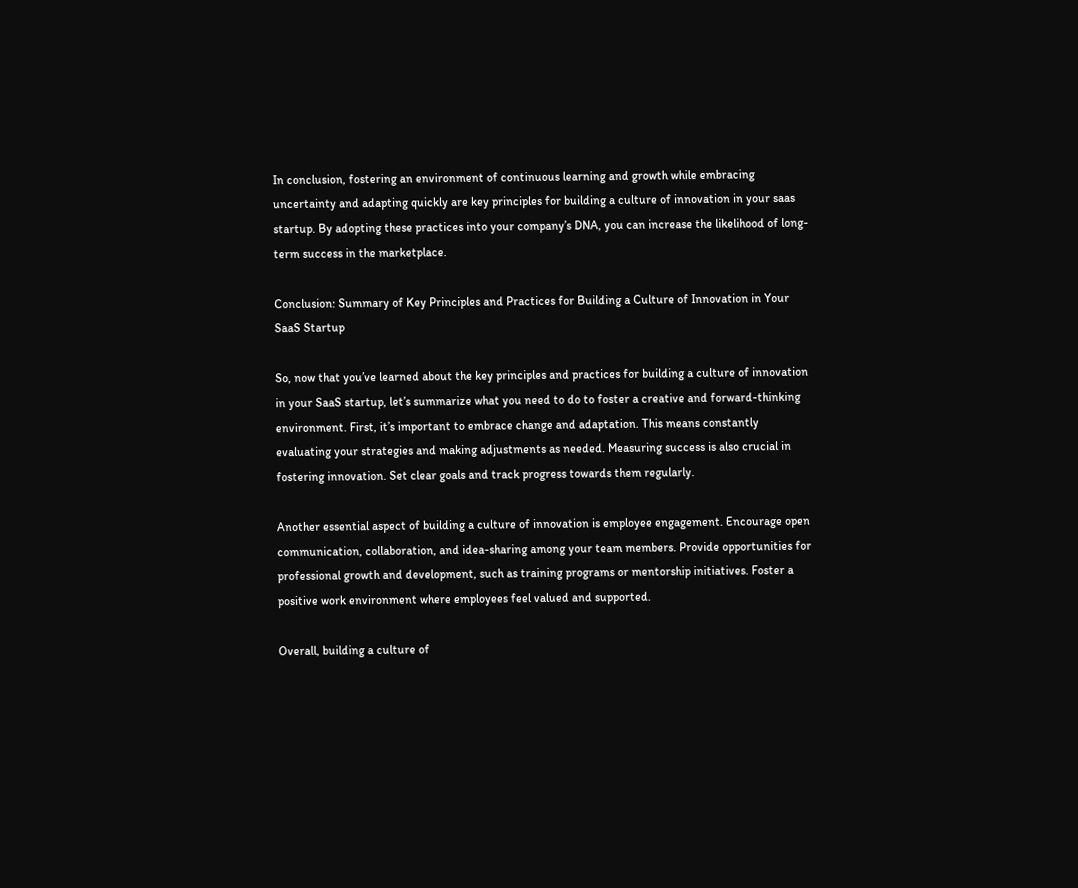In conclusion, fostering an environment of continuous learning and growth while embracing uncertainty and adapting quickly are key principles for building a culture of innovation in your saas startup. By adopting these practices into your company’s DNA, you can increase the likelihood of long-term success in the marketplace.

Conclusion: Summary of Key Principles and Practices for Building a Culture of Innovation in Your SaaS Startup

So, now that you’ve learned about the key principles and practices for building a culture of innovation in your SaaS startup, let’s summarize what you need to do to foster a creative and forward-thinking environment. First, it’s important to embrace change and adaptation. This means constantly evaluating your strategies and making adjustments as needed. Measuring success is also crucial in fostering innovation. Set clear goals and track progress towards them regularly.

Another essential aspect of building a culture of innovation is employee engagement. Encourage open communication, collaboration, and idea-sharing among your team members. Provide opportunities for professional growth and development, such as training programs or mentorship initiatives. Foster a positive work environment where employees feel valued and supported.

Overall, building a culture of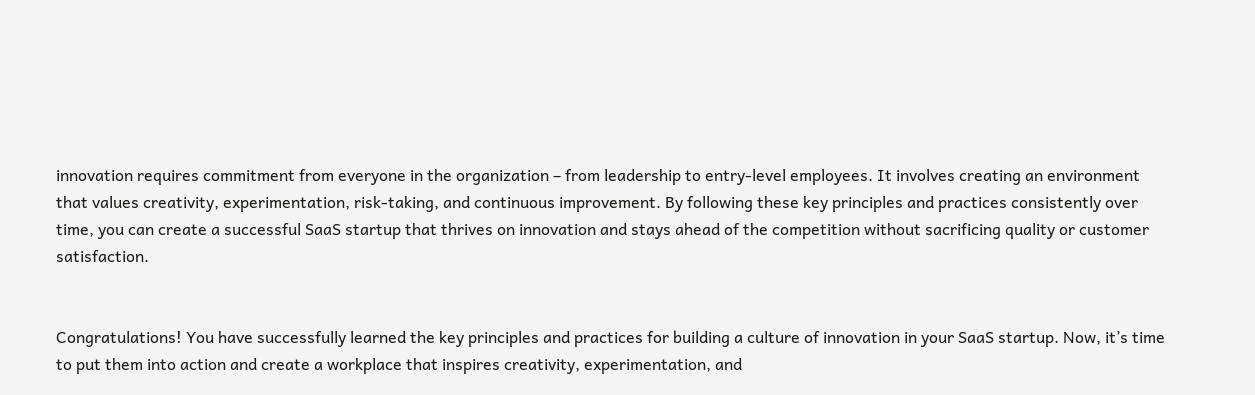innovation requires commitment from everyone in the organization – from leadership to entry-level employees. It involves creating an environment that values creativity, experimentation, risk-taking, and continuous improvement. By following these key principles and practices consistently over time, you can create a successful SaaS startup that thrives on innovation and stays ahead of the competition without sacrificing quality or customer satisfaction.


Congratulations! You have successfully learned the key principles and practices for building a culture of innovation in your SaaS startup. Now, it’s time to put them into action and create a workplace that inspires creativity, experimentation, and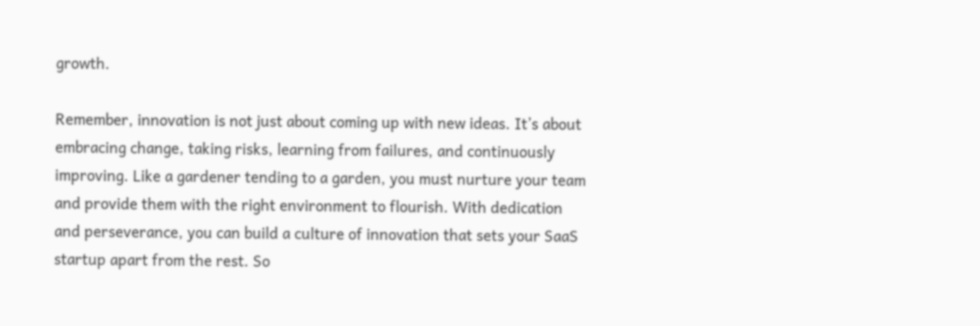growth.

Remember, innovation is not just about coming up with new ideas. It’s about embracing change, taking risks, learning from failures, and continuously improving. Like a gardener tending to a garden, you must nurture your team and provide them with the right environment to flourish. With dedication and perseverance, you can build a culture of innovation that sets your SaaS startup apart from the rest. So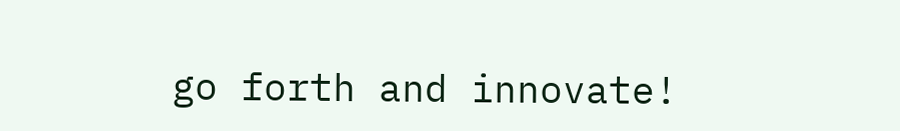go forth and innovate!